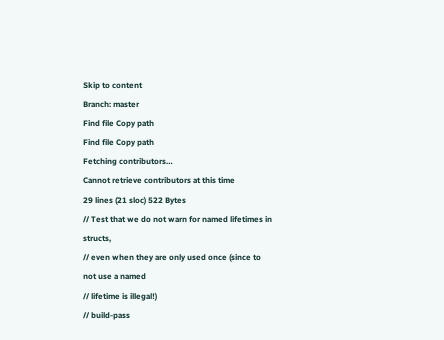Skip to content
Branch: master
Find file Copy path
Find file Copy path
Fetching contributors…
Cannot retrieve contributors at this time
29 lines (21 sloc) 522 Bytes
// Test that we do not warn for named lifetimes in structs,
// even when they are only used once (since to not use a named
// lifetime is illegal!)
// build-pass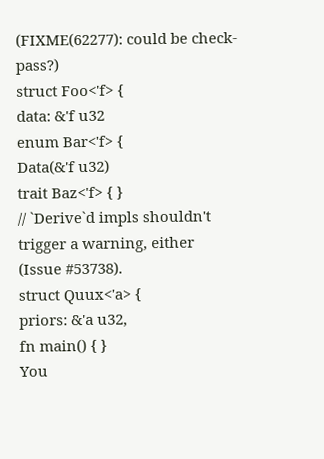(FIXME(62277): could be check-pass?)
struct Foo<'f> {
data: &'f u32
enum Bar<'f> {
Data(&'f u32)
trait Baz<'f> { }
// `Derive`d impls shouldn't trigger a warning, either (Issue #53738).
struct Quux<'a> {
priors: &'a u32,
fn main() { }
You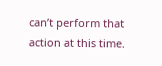can’t perform that action at this time.